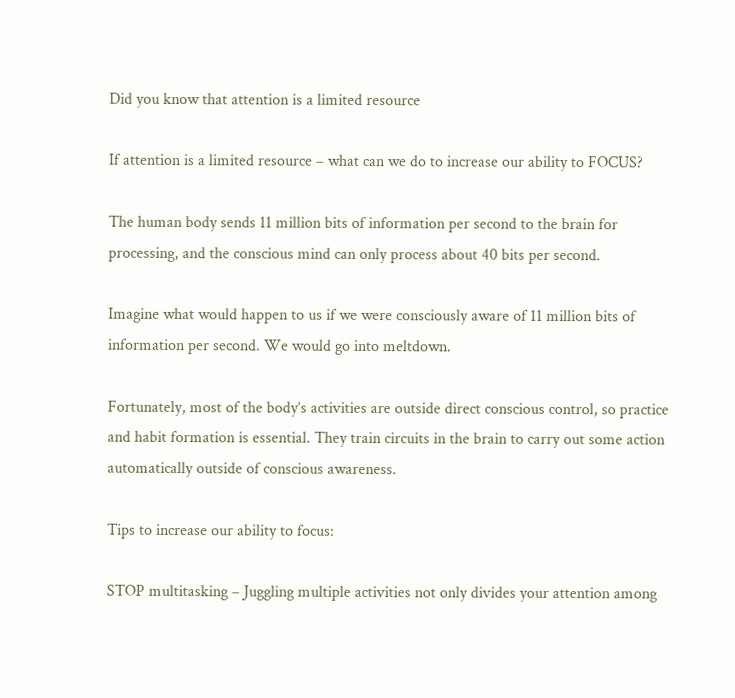Did you know that attention is a limited resource

If attention is a limited resource – what can we do to increase our ability to FOCUS?

The human body sends 11 million bits of information per second to the brain for processing, and the conscious mind can only process about 40 bits per second.

Imagine what would happen to us if we were consciously aware of 11 million bits of information per second. We would go into meltdown.

Fortunately, most of the body’s activities are outside direct conscious control, so practice and habit formation is essential. They train circuits in the brain to carry out some action automatically outside of conscious awareness.

Tips to increase our ability to focus:

STOP multitasking – Juggling multiple activities not only divides your attention among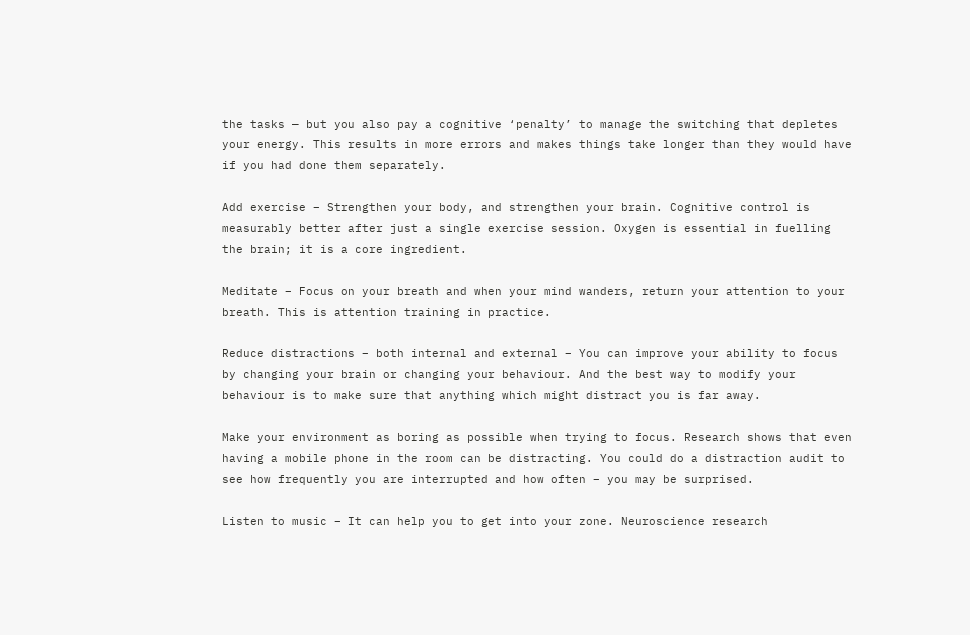the tasks — but you also pay a cognitive ‘penalty’ to manage the switching that depletes your energy. This results in more errors and makes things take longer than they would have if you had done them separately.

Add exercise – Strengthen your body, and strengthen your brain. Cognitive control is measurably better after just a single exercise session. Oxygen is essential in fuelling the brain; it is a core ingredient.

Meditate – Focus on your breath and when your mind wanders, return your attention to your breath. This is attention training in practice.

Reduce distractions – both internal and external – You can improve your ability to focus by changing your brain or changing your behaviour. And the best way to modify your behaviour is to make sure that anything which might distract you is far away.

Make your environment as boring as possible when trying to focus. Research shows that even having a mobile phone in the room can be distracting. You could do a distraction audit to see how frequently you are interrupted and how often – you may be surprised.

Listen to music – It can help you to get into your zone. Neuroscience research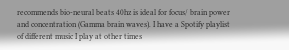recommends bio-neural beats 40hz is ideal for focus/ brain power and concentration (Gamma brain waves). I have a Spotify playlist of different music I play at other times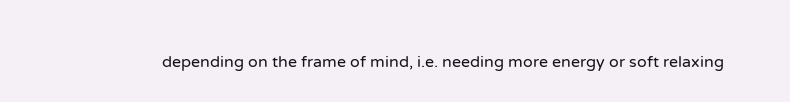depending on the frame of mind, i.e. needing more energy or soft relaxing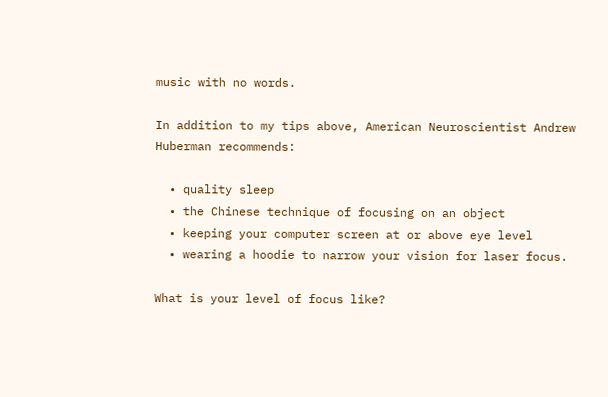music with no words.

In addition to my tips above, American Neuroscientist Andrew Huberman recommends:

  • quality sleep
  • the Chinese technique of focusing on an object
  • keeping your computer screen at or above eye level
  • wearing a hoodie to narrow your vision for laser focus.

What is your level of focus like?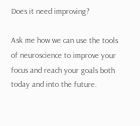Does it need improving?

Ask me how we can use the tools of neuroscience to improve your focus and reach your goals both today and into the future.